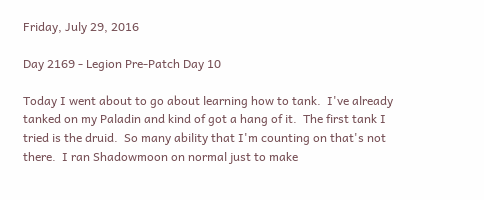Friday, July 29, 2016

Day 2169 - Legion Pre-Patch Day 10

Today I went about to go about learning how to tank.  I've already tanked on my Paladin and kind of got a hang of it.  The first tank I tried is the druid.  So many ability that I'm counting on that's not there.  I ran Shadowmoon on normal just to make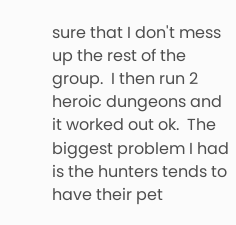sure that I don't mess up the rest of the group.  I then run 2 heroic dungeons and it worked out ok.  The biggest problem I had is the hunters tends to have their pet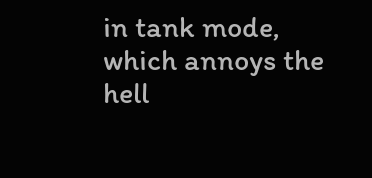in tank mode, which annoys the hell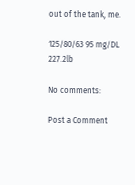out of the tank, me.

125/80/63 95 mg/DL 227.2lb

No comments:

Post a Comment